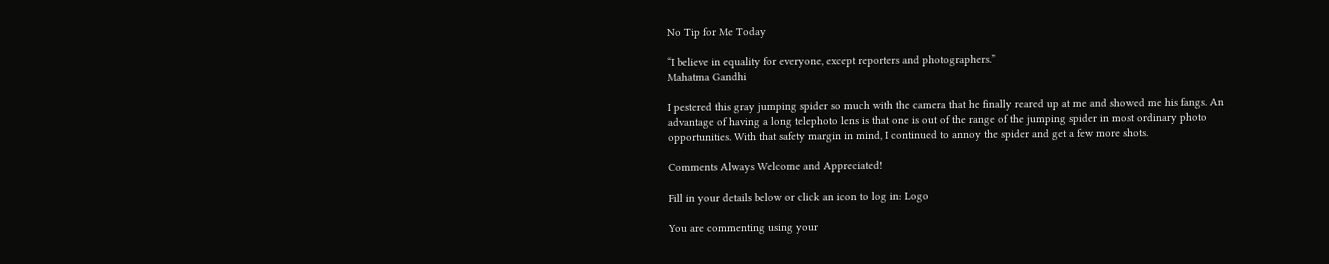No Tip for Me Today

“I believe in equality for everyone, except reporters and photographers.”
Mahatma Gandhi

I pestered this gray jumping spider so much with the camera that he finally reared up at me and showed me his fangs. An advantage of having a long telephoto lens is that one is out of the range of the jumping spider in most ordinary photo opportunities. With that safety margin in mind, I continued to annoy the spider and get a few more shots.

Comments Always Welcome and Appreciated!

Fill in your details below or click an icon to log in: Logo

You are commenting using your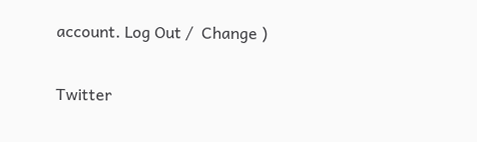account. Log Out /  Change )

Twitter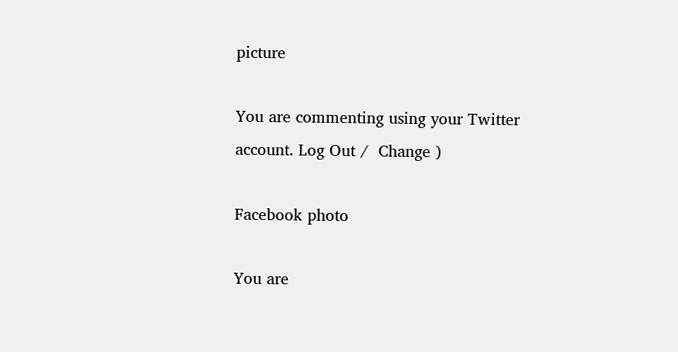picture

You are commenting using your Twitter account. Log Out /  Change )

Facebook photo

You are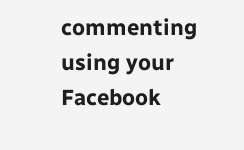commenting using your Facebook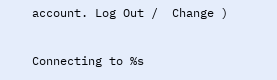account. Log Out /  Change )

Connecting to %s